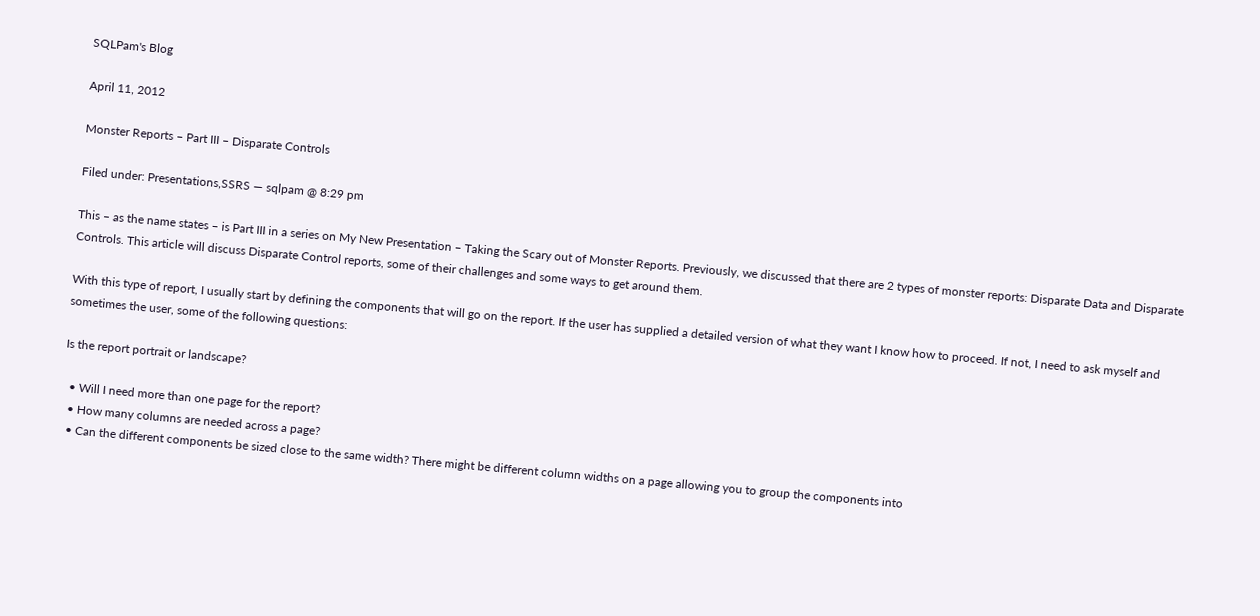SQLPam's Blog

April 11, 2012

Monster Reports – Part III – Disparate Controls

Filed under: Presentations,SSRS — sqlpam @ 8:29 pm

This – as the name states – is Part III in a series on My New Presentation – Taking the Scary out of Monster Reports. Previously, we discussed that there are 2 types of monster reports: Disparate Data and Disparate Controls. This article will discuss Disparate Control reports, some of their challenges and some ways to get around them.

With this type of report, I usually start by defining the components that will go on the report. If the user has supplied a detailed version of what they want I know how to proceed. If not, I need to ask myself and sometimes the user, some of the following questions:

Is the report portrait or landscape?

  • Will I need more than one page for the report?
  • How many columns are needed across a page?
  • Can the different components be sized close to the same width? There might be different column widths on a page allowing you to group the components into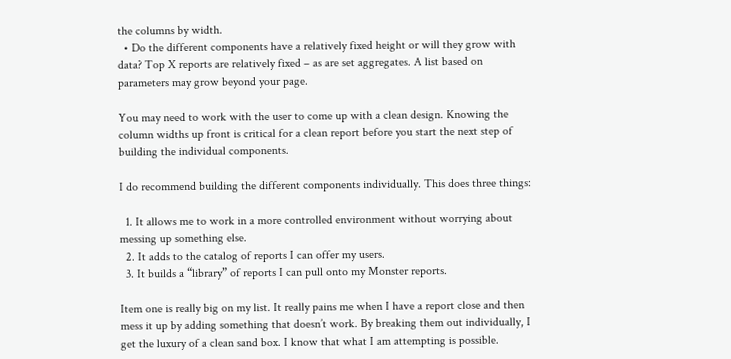the columns by width.
  • Do the different components have a relatively fixed height or will they grow with data? Top X reports are relatively fixed – as are set aggregates. A list based on parameters may grow beyond your page.

You may need to work with the user to come up with a clean design. Knowing the column widths up front is critical for a clean report before you start the next step of building the individual components.

I do recommend building the different components individually. This does three things:

  1. It allows me to work in a more controlled environment without worrying about messing up something else.
  2. It adds to the catalog of reports I can offer my users.
  3. It builds a “library” of reports I can pull onto my Monster reports.

Item one is really big on my list. It really pains me when I have a report close and then mess it up by adding something that doesn’t work. By breaking them out individually, I get the luxury of a clean sand box. I know that what I am attempting is possible.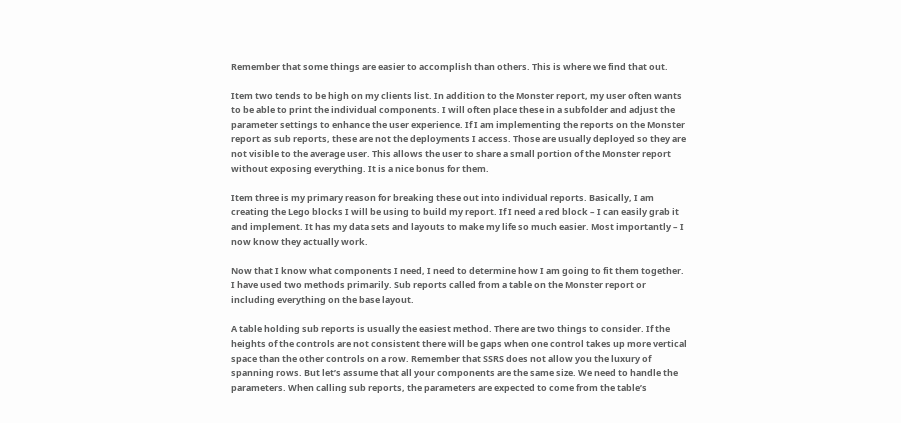Remember that some things are easier to accomplish than others. This is where we find that out.

Item two tends to be high on my clients list. In addition to the Monster report, my user often wants to be able to print the individual components. I will often place these in a subfolder and adjust the parameter settings to enhance the user experience. If I am implementing the reports on the Monster report as sub reports, these are not the deployments I access. Those are usually deployed so they are not visible to the average user. This allows the user to share a small portion of the Monster report without exposing everything. It is a nice bonus for them.

Item three is my primary reason for breaking these out into individual reports. Basically, I am creating the Lego blocks I will be using to build my report. If I need a red block – I can easily grab it and implement. It has my data sets and layouts to make my life so much easier. Most importantly – I now know they actually work.

Now that I know what components I need, I need to determine how I am going to fit them together. I have used two methods primarily. Sub reports called from a table on the Monster report or including everything on the base layout.

A table holding sub reports is usually the easiest method. There are two things to consider. If the heights of the controls are not consistent there will be gaps when one control takes up more vertical space than the other controls on a row. Remember that SSRS does not allow you the luxury of spanning rows. But let’s assume that all your components are the same size. We need to handle the parameters. When calling sub reports, the parameters are expected to come from the table’s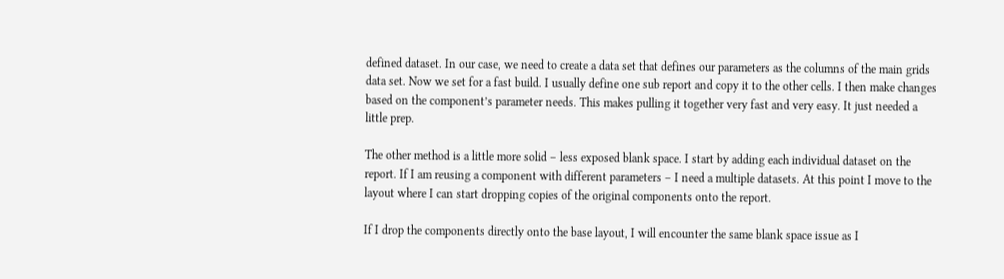defined dataset. In our case, we need to create a data set that defines our parameters as the columns of the main grids data set. Now we set for a fast build. I usually define one sub report and copy it to the other cells. I then make changes based on the component’s parameter needs. This makes pulling it together very fast and very easy. It just needed a little prep.

The other method is a little more solid – less exposed blank space. I start by adding each individual dataset on the report. If I am reusing a component with different parameters – I need a multiple datasets. At this point I move to the layout where I can start dropping copies of the original components onto the report.

If I drop the components directly onto the base layout, I will encounter the same blank space issue as I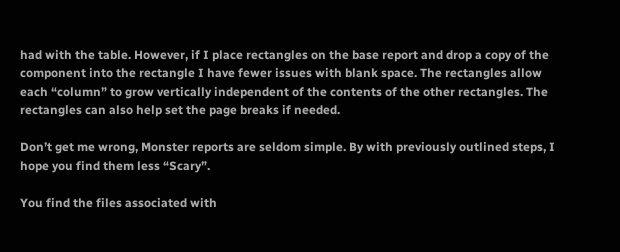had with the table. However, if I place rectangles on the base report and drop a copy of the component into the rectangle I have fewer issues with blank space. The rectangles allow each “column” to grow vertically independent of the contents of the other rectangles. The rectangles can also help set the page breaks if needed.

Don’t get me wrong, Monster reports are seldom simple. By with previously outlined steps, I hope you find them less “Scary”.

You find the files associated with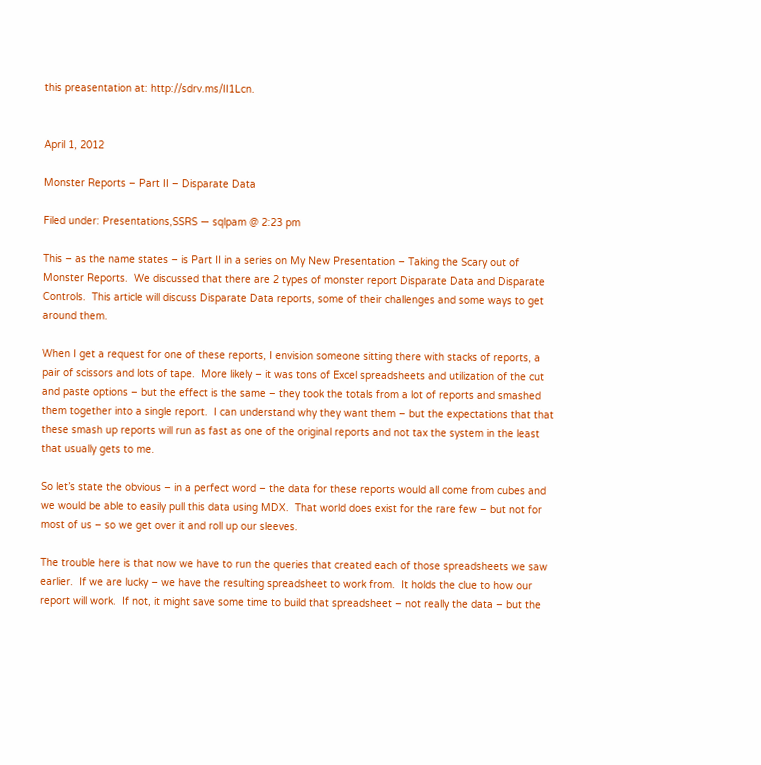this preasentation at: http://sdrv.ms/II1Lcn.


April 1, 2012

Monster Reports – Part II – Disparate Data

Filed under: Presentations,SSRS — sqlpam @ 2:23 pm

This – as the name states – is Part II in a series on My New Presentation – Taking the Scary out of Monster Reports.  We discussed that there are 2 types of monster report Disparate Data and Disparate Controls.  This article will discuss Disparate Data reports, some of their challenges and some ways to get around them.

When I get a request for one of these reports, I envision someone sitting there with stacks of reports, a pair of scissors and lots of tape.  More likely – it was tons of Excel spreadsheets and utilization of the cut and paste options – but the effect is the same – they took the totals from a lot of reports and smashed them together into a single report.  I can understand why they want them – but the expectations that that these smash up reports will run as fast as one of the original reports and not tax the system in the least that usually gets to me.

So let’s state the obvious – in a perfect word – the data for these reports would all come from cubes and we would be able to easily pull this data using MDX.  That world does exist for the rare few – but not for most of us – so we get over it and roll up our sleeves.

The trouble here is that now we have to run the queries that created each of those spreadsheets we saw earlier.  If we are lucky – we have the resulting spreadsheet to work from.  It holds the clue to how our report will work.  If not, it might save some time to build that spreadsheet – not really the data – but the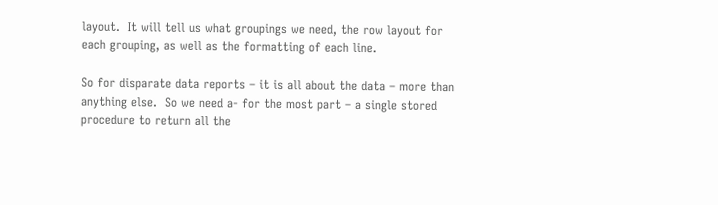layout.  It will tell us what groupings we need, the row layout for each grouping, as well as the formatting of each line.

So for disparate data reports – it is all about the data – more than anything else.  So we need a- for the most part – a single stored procedure to return all the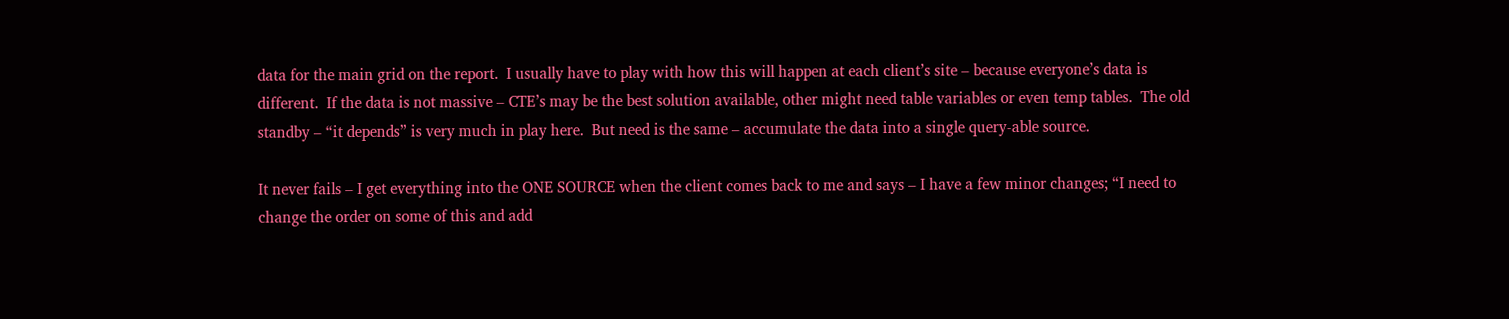data for the main grid on the report.  I usually have to play with how this will happen at each client’s site – because everyone’s data is different.  If the data is not massive – CTE’s may be the best solution available, other might need table variables or even temp tables.  The old standby – “it depends” is very much in play here.  But need is the same – accumulate the data into a single query-able source.

It never fails – I get everything into the ONE SOURCE when the client comes back to me and says – I have a few minor changes; “I need to change the order on some of this and add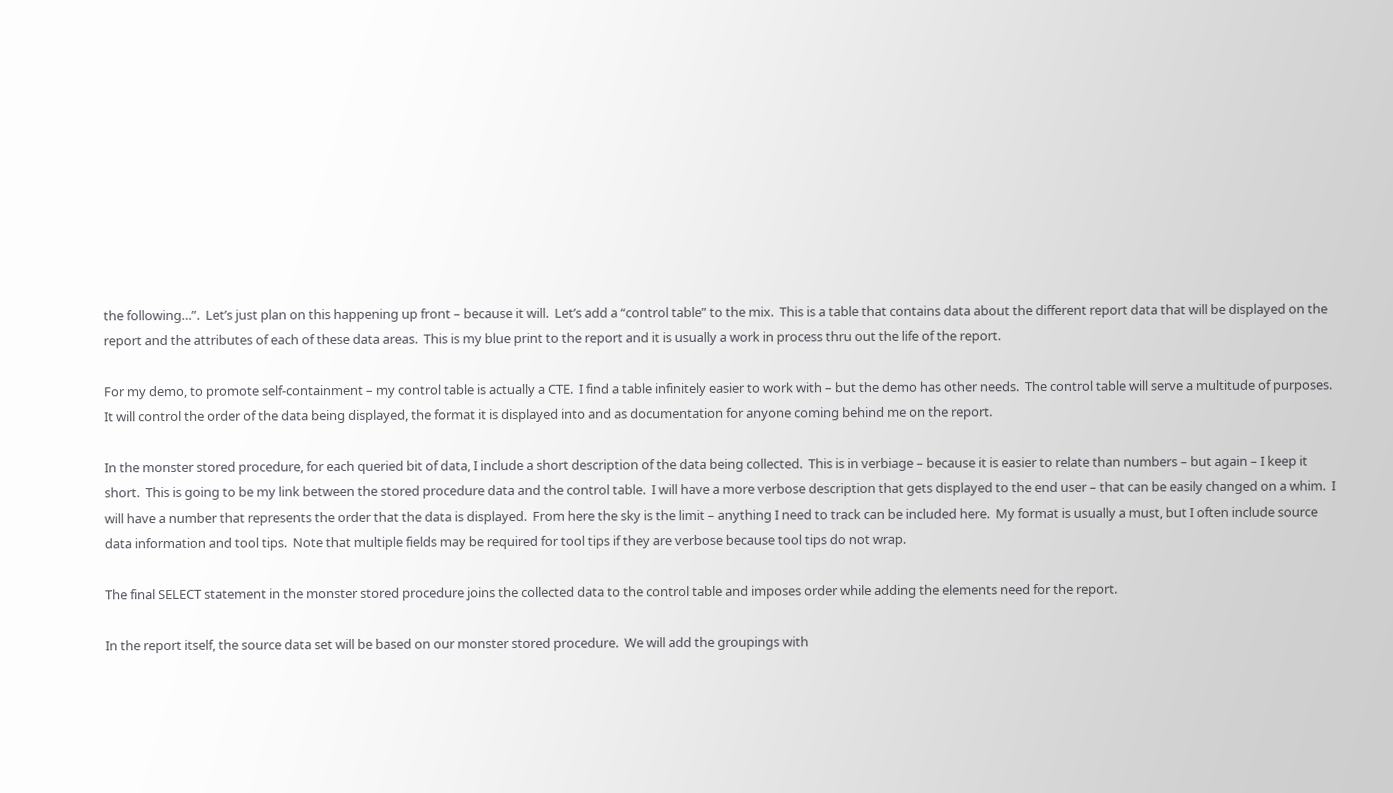the following…”.  Let’s just plan on this happening up front – because it will.  Let’s add a “control table” to the mix.  This is a table that contains data about the different report data that will be displayed on the report and the attributes of each of these data areas.  This is my blue print to the report and it is usually a work in process thru out the life of the report.

For my demo, to promote self-containment – my control table is actually a CTE.  I find a table infinitely easier to work with – but the demo has other needs.  The control table will serve a multitude of purposes.  It will control the order of the data being displayed, the format it is displayed into and as documentation for anyone coming behind me on the report.

In the monster stored procedure, for each queried bit of data, I include a short description of the data being collected.  This is in verbiage – because it is easier to relate than numbers – but again – I keep it short.  This is going to be my link between the stored procedure data and the control table.  I will have a more verbose description that gets displayed to the end user – that can be easily changed on a whim.  I will have a number that represents the order that the data is displayed.  From here the sky is the limit – anything I need to track can be included here.  My format is usually a must, but I often include source data information and tool tips.  Note that multiple fields may be required for tool tips if they are verbose because tool tips do not wrap.

The final SELECT statement in the monster stored procedure joins the collected data to the control table and imposes order while adding the elements need for the report.

In the report itself, the source data set will be based on our monster stored procedure.  We will add the groupings with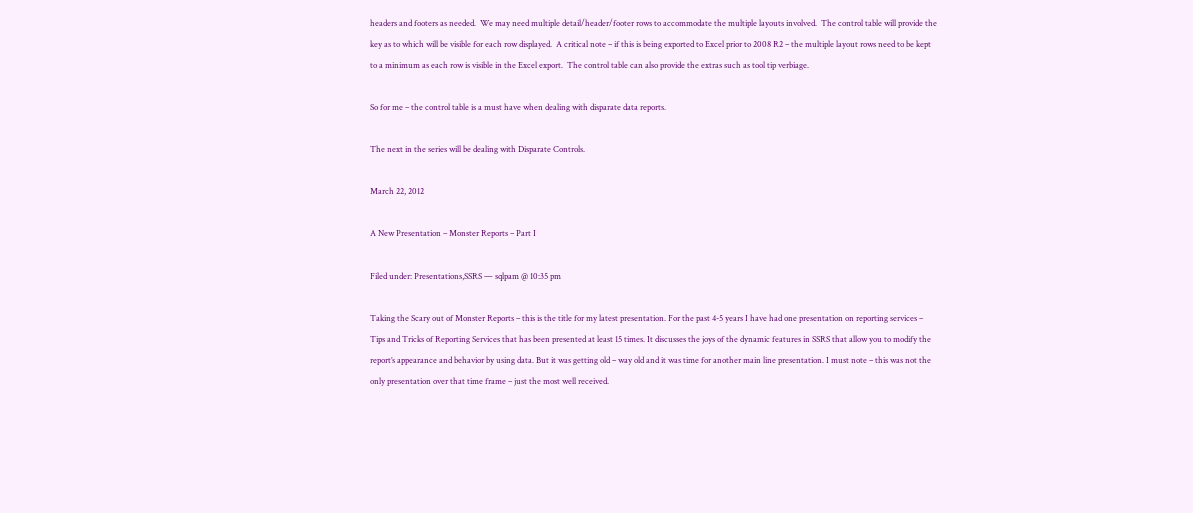headers and footers as needed.  We may need multiple detail/header/footer rows to accommodate the multiple layouts involved.  The control table will provide the key as to which will be visible for each row displayed.  A critical note – if this is being exported to Excel prior to 2008 R2 – the multiple layout rows need to be kept to a minimum as each row is visible in the Excel export.  The control table can also provide the extras such as tool tip verbiage.

So for me – the control table is a must have when dealing with disparate data reports.

The next in the series will be dealing with Disparate Controls.

March 22, 2012

A New Presentation – Monster Reports – Part I

Filed under: Presentations,SSRS — sqlpam @ 10:35 pm

Taking the Scary out of Monster Reports – this is the title for my latest presentation. For the past 4-5 years I have had one presentation on reporting services – Tips and Tricks of Reporting Services that has been presented at least 15 times. It discusses the joys of the dynamic features in SSRS that allow you to modify the report’s appearance and behavior by using data. But it was getting old – way old and it was time for another main line presentation. I must note – this was not the only presentation over that time frame – just the most well received.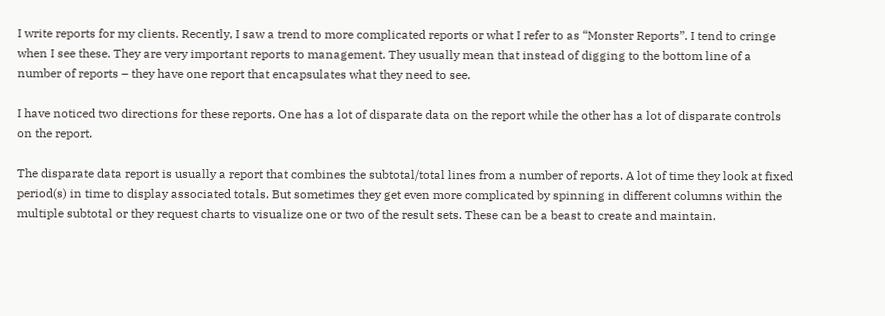I write reports for my clients. Recently, I saw a trend to more complicated reports or what I refer to as “Monster Reports”. I tend to cringe when I see these. They are very important reports to management. They usually mean that instead of digging to the bottom line of a number of reports – they have one report that encapsulates what they need to see.

I have noticed two directions for these reports. One has a lot of disparate data on the report while the other has a lot of disparate controls on the report.

The disparate data report is usually a report that combines the subtotal/total lines from a number of reports. A lot of time they look at fixed period(s) in time to display associated totals. But sometimes they get even more complicated by spinning in different columns within the multiple subtotal or they request charts to visualize one or two of the result sets. These can be a beast to create and maintain.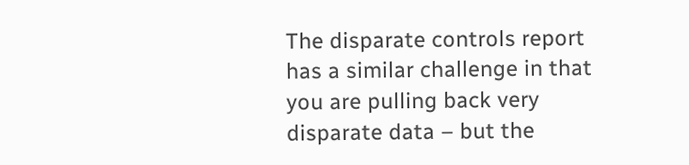The disparate controls report has a similar challenge in that you are pulling back very disparate data – but the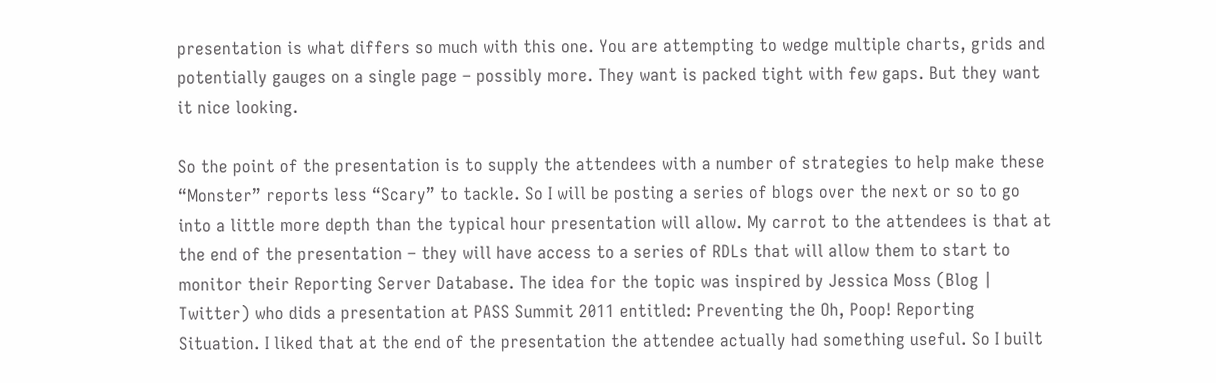presentation is what differs so much with this one. You are attempting to wedge multiple charts, grids and potentially gauges on a single page – possibly more. They want is packed tight with few gaps. But they want it nice looking.

So the point of the presentation is to supply the attendees with a number of strategies to help make these “Monster” reports less “Scary” to tackle. So I will be posting a series of blogs over the next or so to go into a little more depth than the typical hour presentation will allow. My carrot to the attendees is that at the end of the presentation – they will have access to a series of RDLs that will allow them to start to monitor their Reporting Server Database. The idea for the topic was inspired by Jessica Moss (Blog | Twitter) who dids a presentation at PASS Summit 2011 entitled: Preventing the Oh, Poop! Reporting Situation. I liked that at the end of the presentation the attendee actually had something useful. So I built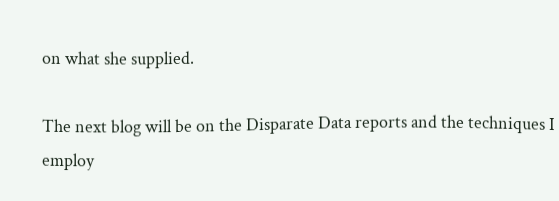on what she supplied.

The next blog will be on the Disparate Data reports and the techniques I employ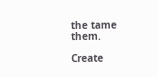the tame them.

Create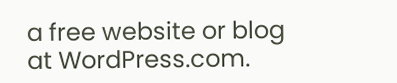a free website or blog at WordPress.com.